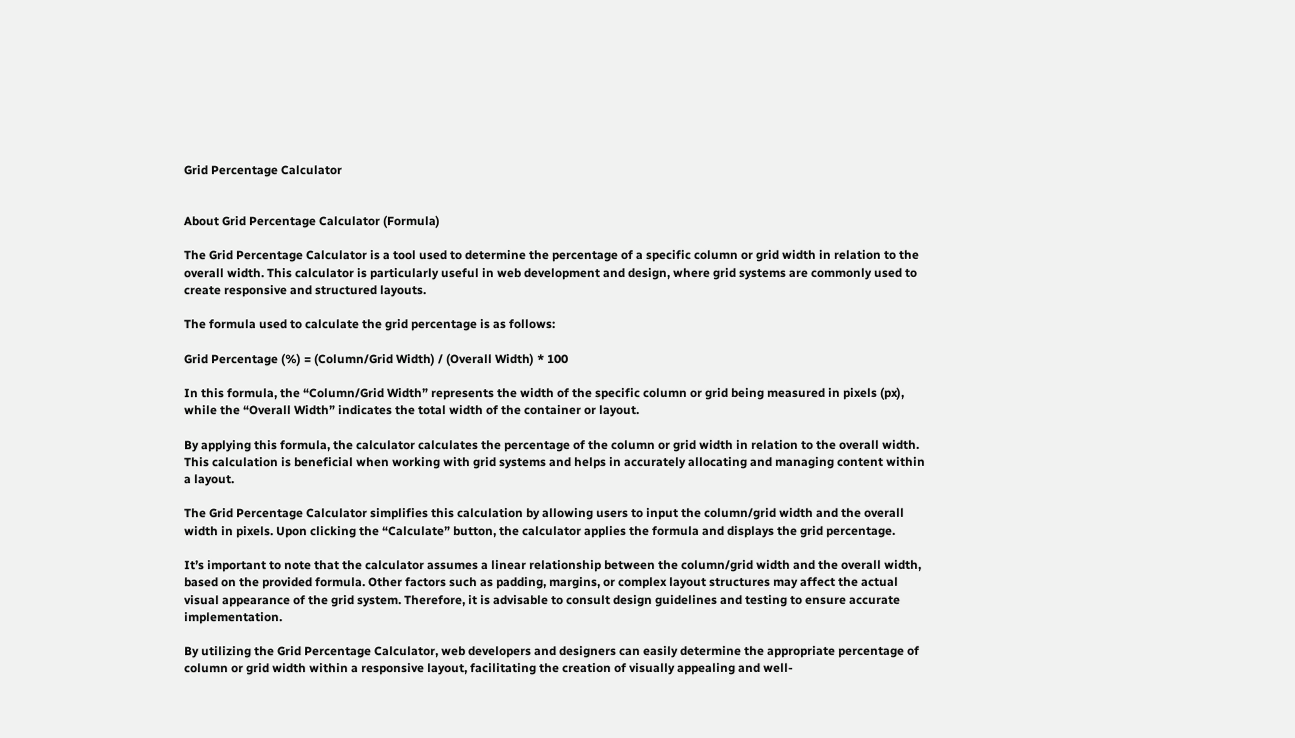Grid Percentage Calculator


About Grid Percentage Calculator (Formula)

The Grid Percentage Calculator is a tool used to determine the percentage of a specific column or grid width in relation to the overall width. This calculator is particularly useful in web development and design, where grid systems are commonly used to create responsive and structured layouts.

The formula used to calculate the grid percentage is as follows:

Grid Percentage (%) = (Column/Grid Width) / (Overall Width) * 100

In this formula, the “Column/Grid Width” represents the width of the specific column or grid being measured in pixels (px), while the “Overall Width” indicates the total width of the container or layout.

By applying this formula, the calculator calculates the percentage of the column or grid width in relation to the overall width. This calculation is beneficial when working with grid systems and helps in accurately allocating and managing content within a layout.

The Grid Percentage Calculator simplifies this calculation by allowing users to input the column/grid width and the overall width in pixels. Upon clicking the “Calculate” button, the calculator applies the formula and displays the grid percentage.

It’s important to note that the calculator assumes a linear relationship between the column/grid width and the overall width, based on the provided formula. Other factors such as padding, margins, or complex layout structures may affect the actual visual appearance of the grid system. Therefore, it is advisable to consult design guidelines and testing to ensure accurate implementation.

By utilizing the Grid Percentage Calculator, web developers and designers can easily determine the appropriate percentage of column or grid width within a responsive layout, facilitating the creation of visually appealing and well-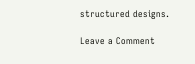structured designs.

Leave a Comment